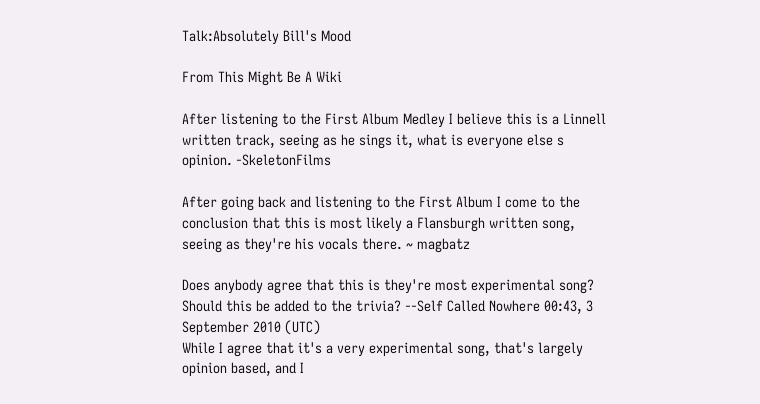Talk:Absolutely Bill's Mood

From This Might Be A Wiki

After listening to the First Album Medley I believe this is a Linnell written track, seeing as he sings it, what is everyone else s opinion. -SkeletonFilms

After going back and listening to the First Album I come to the conclusion that this is most likely a Flansburgh written song, seeing as they're his vocals there. ~ magbatz

Does anybody agree that this is they're most experimental song? Should this be added to the trivia? --Self Called Nowhere 00:43, 3 September 2010 (UTC)
While I agree that it's a very experimental song, that's largely opinion based, and I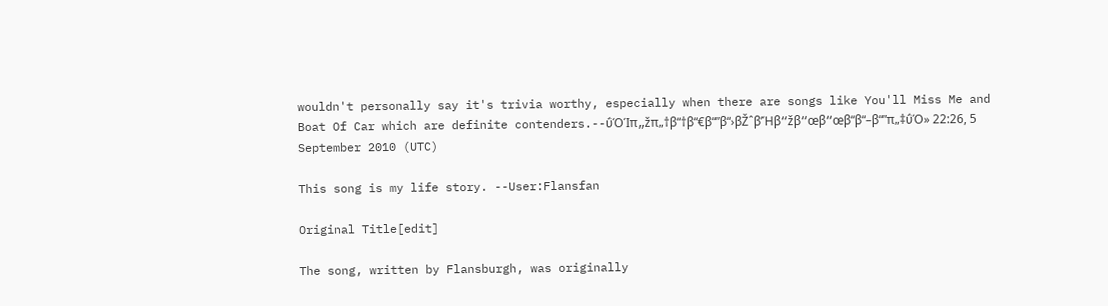wouldn't personally say it's trivia worthy, especially when there are songs like You'll Miss Me and Boat Of Car which are definite contenders.--ΰΌΊπ„žπ„†β“†β“€β“”β“›βŽˆβ’Ήβ“žβ“œβ“œβ“β“–β“”π„‡ΰΌ» 22:26, 5 September 2010 (UTC)

This song is my life story. --User:Flansfan

Original Title[edit]

The song, written by Flansburgh, was originally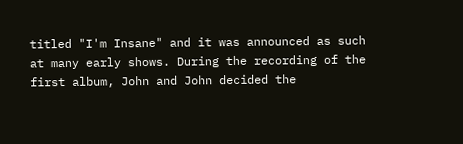titled "I'm Insane" and it was announced as such at many early shows. During the recording of the first album, John and John decided the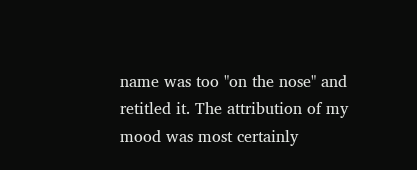name was too "on the nose" and retitled it. The attribution of my mood was most certainly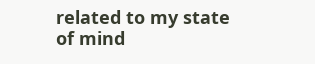related to my state of mind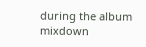during the album mixdown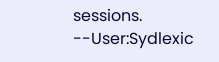sessions. --User:Sydlexic